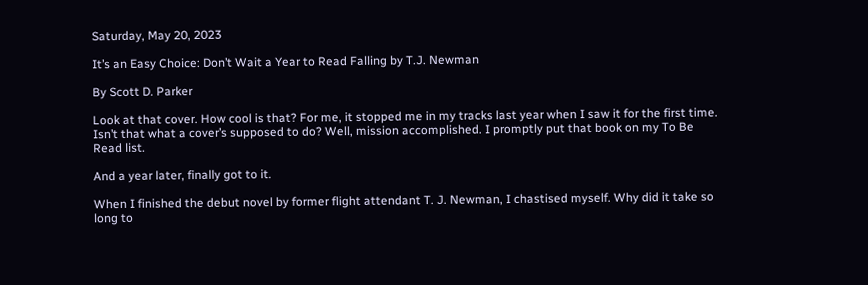Saturday, May 20, 2023

It’s an Easy Choice: Don’t Wait a Year to Read Falling by T.J. Newman

By Scott D. Parker

Look at that cover. How cool is that? For me, it stopped me in my tracks last year when I saw it for the first time. Isn’t that what a cover’s supposed to do? Well, mission accomplished. I promptly put that book on my To Be Read list.

And a year later, finally got to it.

When I finished the debut novel by former flight attendant T. J. Newman, I chastised myself. Why did it take so long to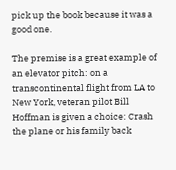pick up the book because it was a good one.

The premise is a great example of an elevator pitch: on a transcontinental flight from LA to New York, veteran pilot Bill Hoffman is given a choice: Crash the plane or his family back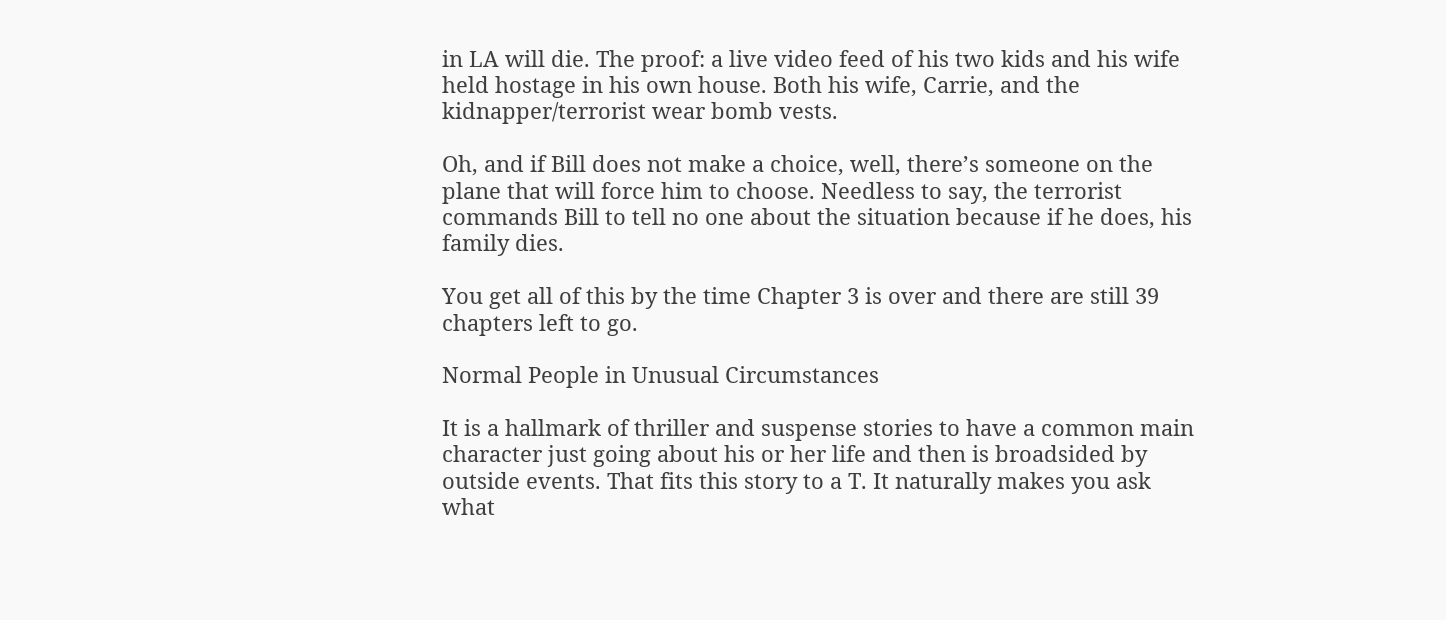in LA will die. The proof: a live video feed of his two kids and his wife held hostage in his own house. Both his wife, Carrie, and the kidnapper/terrorist wear bomb vests.

Oh, and if Bill does not make a choice, well, there’s someone on the plane that will force him to choose. Needless to say, the terrorist commands Bill to tell no one about the situation because if he does, his family dies.

You get all of this by the time Chapter 3 is over and there are still 39 chapters left to go.

Normal People in Unusual Circumstances

It is a hallmark of thriller and suspense stories to have a common main character just going about his or her life and then is broadsided by outside events. That fits this story to a T. It naturally makes you ask what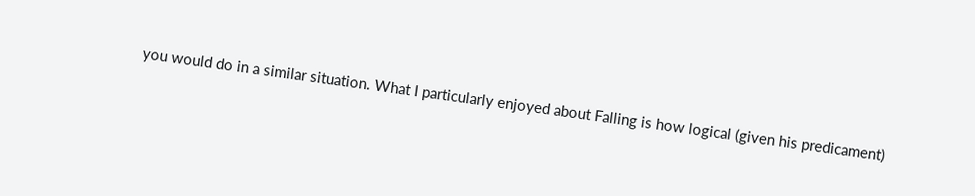you would do in a similar situation. What I particularly enjoyed about Falling is how logical (given his predicament)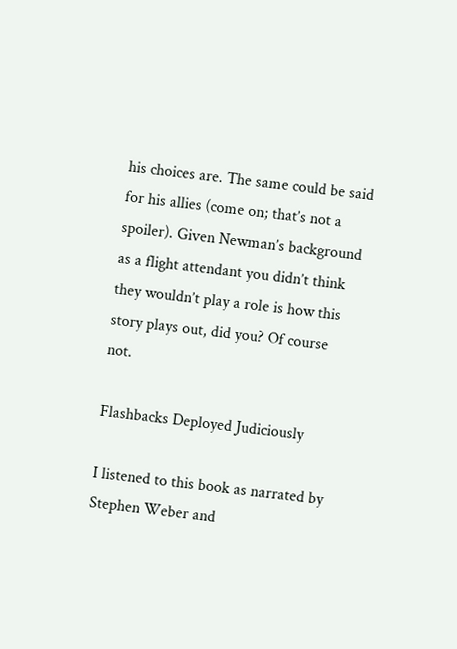his choices are. The same could be said for his allies (come on; that’s not a spoiler). Given Newman’s background as a flight attendant you didn’t think they wouldn’t play a role is how this story plays out, did you? Of course not.

Flashbacks Deployed Judiciously

I listened to this book as narrated by Stephen Weber and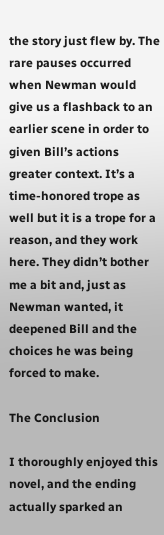the story just flew by. The rare pauses occurred when Newman would give us a flashback to an earlier scene in order to given Bill’s actions greater context. It’s a time-honored trope as well but it is a trope for a reason, and they work here. They didn’t bother me a bit and, just as Newman wanted, it deepened Bill and the choices he was being forced to make.

The Conclusion

I thoroughly enjoyed this novel, and the ending actually sparked an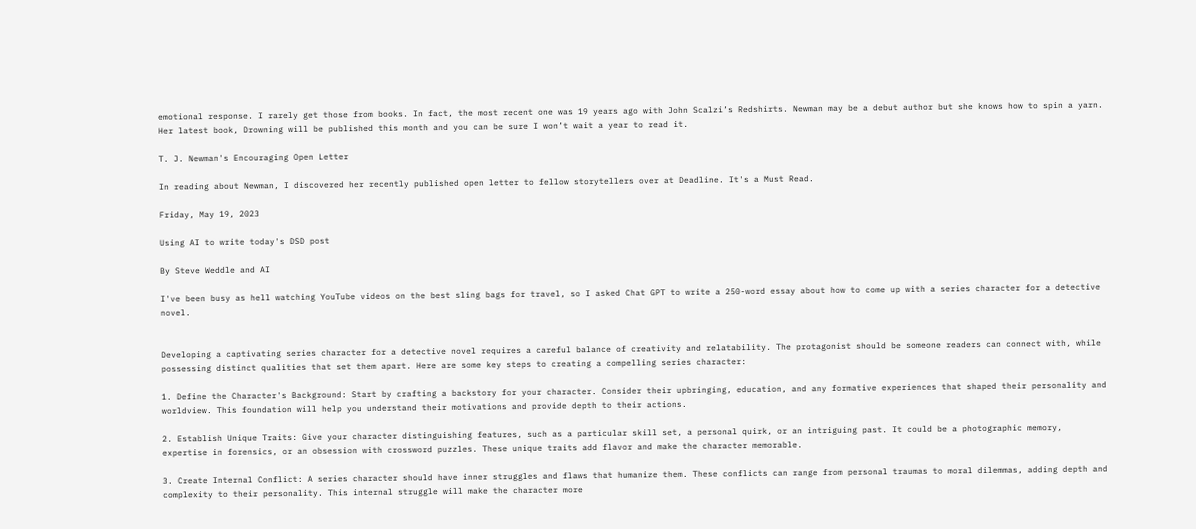emotional response. I rarely get those from books. In fact, the most recent one was 19 years ago with John Scalzi’s Redshirts. Newman may be a debut author but she knows how to spin a yarn. Her latest book, Drowning will be published this month and you can be sure I won’t wait a year to read it.

T. J. Newman's Encouraging Open Letter

In reading about Newman, I discovered her recently published open letter to fellow storytellers over at Deadline. It's a Must Read.

Friday, May 19, 2023

Using AI to write today's DSD post

By Steve Weddle and AI

I've been busy as hell watching YouTube videos on the best sling bags for travel, so I asked Chat GPT to write a 250-word essay about how to come up with a series character for a detective novel.


Developing a captivating series character for a detective novel requires a careful balance of creativity and relatability. The protagonist should be someone readers can connect with, while possessing distinct qualities that set them apart. Here are some key steps to creating a compelling series character:

1. Define the Character's Background: Start by crafting a backstory for your character. Consider their upbringing, education, and any formative experiences that shaped their personality and worldview. This foundation will help you understand their motivations and provide depth to their actions.

2. Establish Unique Traits: Give your character distinguishing features, such as a particular skill set, a personal quirk, or an intriguing past. It could be a photographic memory, expertise in forensics, or an obsession with crossword puzzles. These unique traits add flavor and make the character memorable.

3. Create Internal Conflict: A series character should have inner struggles and flaws that humanize them. These conflicts can range from personal traumas to moral dilemmas, adding depth and complexity to their personality. This internal struggle will make the character more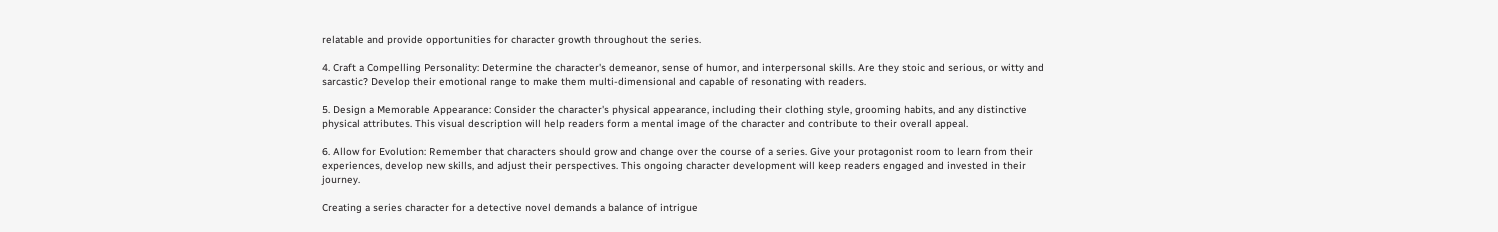relatable and provide opportunities for character growth throughout the series.

4. Craft a Compelling Personality: Determine the character's demeanor, sense of humor, and interpersonal skills. Are they stoic and serious, or witty and sarcastic? Develop their emotional range to make them multi-dimensional and capable of resonating with readers.

5. Design a Memorable Appearance: Consider the character's physical appearance, including their clothing style, grooming habits, and any distinctive physical attributes. This visual description will help readers form a mental image of the character and contribute to their overall appeal.

6. Allow for Evolution: Remember that characters should grow and change over the course of a series. Give your protagonist room to learn from their experiences, develop new skills, and adjust their perspectives. This ongoing character development will keep readers engaged and invested in their journey.

Creating a series character for a detective novel demands a balance of intrigue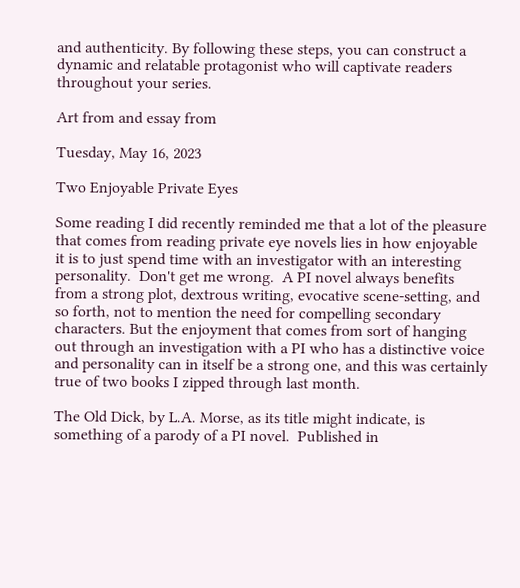and authenticity. By following these steps, you can construct a dynamic and relatable protagonist who will captivate readers throughout your series.

Art from and essay from

Tuesday, May 16, 2023

Two Enjoyable Private Eyes

Some reading I did recently reminded me that a lot of the pleasure that comes from reading private eye novels lies in how enjoyable it is to just spend time with an investigator with an interesting personality.  Don't get me wrong.  A PI novel always benefits from a strong plot, dextrous writing, evocative scene-setting, and so forth, not to mention the need for compelling secondary characters. But the enjoyment that comes from sort of hanging out through an investigation with a PI who has a distinctive voice and personality can in itself be a strong one, and this was certainly true of two books I zipped through last month.

The Old Dick, by L.A. Morse, as its title might indicate, is something of a parody of a PI novel.  Published in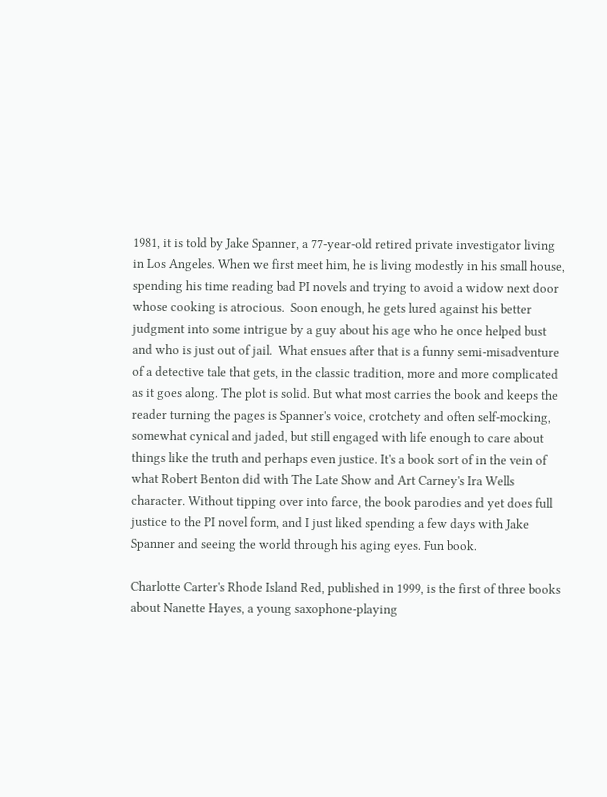1981, it is told by Jake Spanner, a 77-year-old retired private investigator living in Los Angeles. When we first meet him, he is living modestly in his small house, spending his time reading bad PI novels and trying to avoid a widow next door whose cooking is atrocious.  Soon enough, he gets lured against his better judgment into some intrigue by a guy about his age who he once helped bust and who is just out of jail.  What ensues after that is a funny semi-misadventure of a detective tale that gets, in the classic tradition, more and more complicated as it goes along. The plot is solid. But what most carries the book and keeps the reader turning the pages is Spanner's voice, crotchety and often self-mocking, somewhat cynical and jaded, but still engaged with life enough to care about things like the truth and perhaps even justice. It's a book sort of in the vein of what Robert Benton did with The Late Show and Art Carney's Ira Wells character. Without tipping over into farce, the book parodies and yet does full justice to the PI novel form, and I just liked spending a few days with Jake Spanner and seeing the world through his aging eyes. Fun book.

Charlotte Carter's Rhode Island Red, published in 1999, is the first of three books about Nanette Hayes, a young saxophone-playing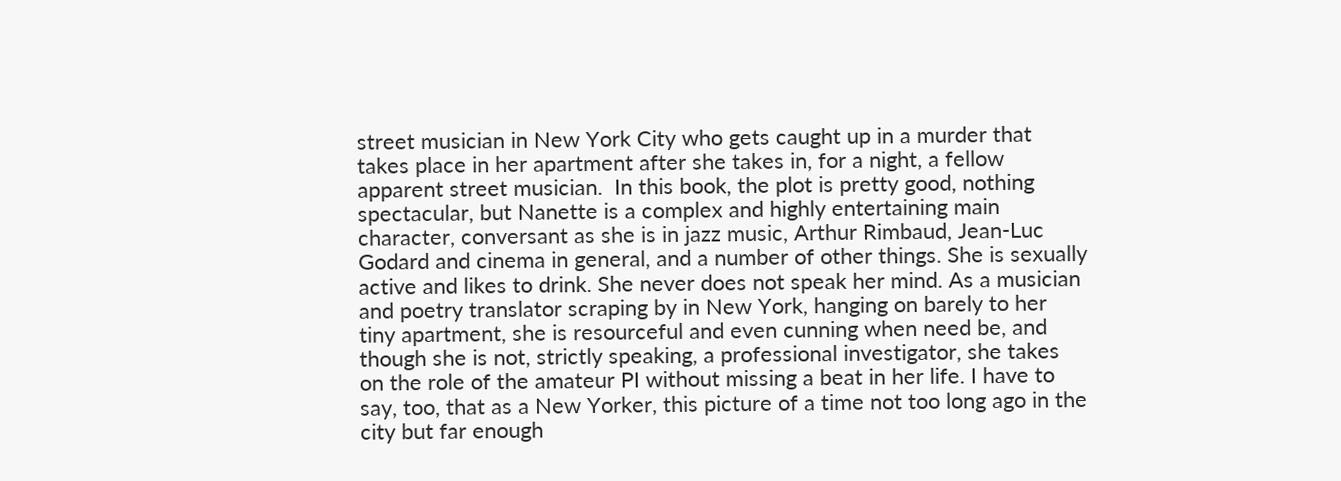street musician in New York City who gets caught up in a murder that takes place in her apartment after she takes in, for a night, a fellow apparent street musician.  In this book, the plot is pretty good, nothing spectacular, but Nanette is a complex and highly entertaining main character, conversant as she is in jazz music, Arthur Rimbaud, Jean-Luc Godard and cinema in general, and a number of other things. She is sexually active and likes to drink. She never does not speak her mind. As a musician and poetry translator scraping by in New York, hanging on barely to her tiny apartment, she is resourceful and even cunning when need be, and though she is not, strictly speaking, a professional investigator, she takes on the role of the amateur PI without missing a beat in her life. I have to say, too, that as a New Yorker, this picture of a time not too long ago in the city but far enough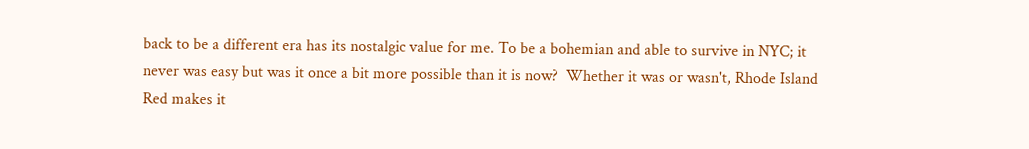back to be a different era has its nostalgic value for me. To be a bohemian and able to survive in NYC; it never was easy but was it once a bit more possible than it is now?  Whether it was or wasn't, Rhode Island Red makes it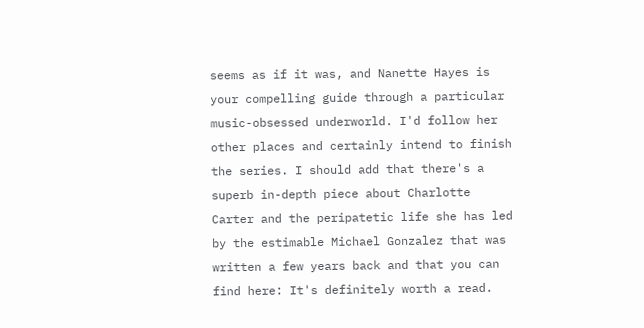seems as if it was, and Nanette Hayes is your compelling guide through a particular music-obsessed underworld. I'd follow her other places and certainly intend to finish the series. I should add that there's a superb in-depth piece about Charlotte Carter and the peripatetic life she has led by the estimable Michael Gonzalez that was written a few years back and that you can find here: It's definitely worth a read.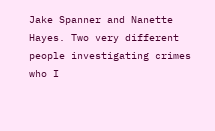Jake Spanner and Nanette Hayes. Two very different people investigating crimes who I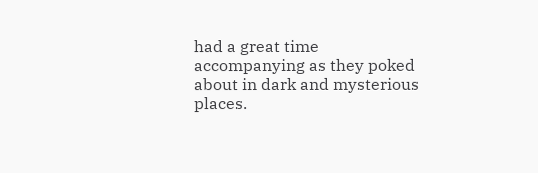had a great time accompanying as they poked about in dark and mysterious places.